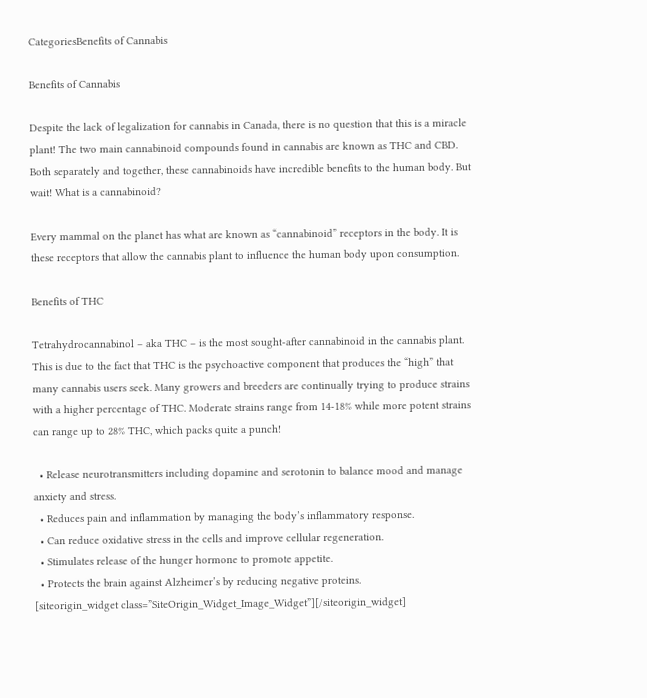CategoriesBenefits of Cannabis

Benefits of Cannabis

Despite the lack of legalization for cannabis in Canada, there is no question that this is a miracle plant! The two main cannabinoid compounds found in cannabis are known as THC and CBD. Both separately and together, these cannabinoids have incredible benefits to the human body. But wait! What is a cannabinoid?

Every mammal on the planet has what are known as “cannabinoid” receptors in the body. It is these receptors that allow the cannabis plant to influence the human body upon consumption.

Benefits of THC

Tetrahydrocannabinol – aka THC – is the most sought-after cannabinoid in the cannabis plant. This is due to the fact that THC is the psychoactive component that produces the “high” that many cannabis users seek. Many growers and breeders are continually trying to produce strains with a higher percentage of THC. Moderate strains range from 14-18% while more potent strains can range up to 28% THC, which packs quite a punch!

  • Release neurotransmitters including dopamine and serotonin to balance mood and manage anxiety and stress.
  • Reduces pain and inflammation by managing the body’s inflammatory response.
  • Can reduce oxidative stress in the cells and improve cellular regeneration.
  • Stimulates release of the hunger hormone to promote appetite.
  • Protects the brain against Alzheimer’s by reducing negative proteins.
[siteorigin_widget class=”SiteOrigin_Widget_Image_Widget”][/siteorigin_widget]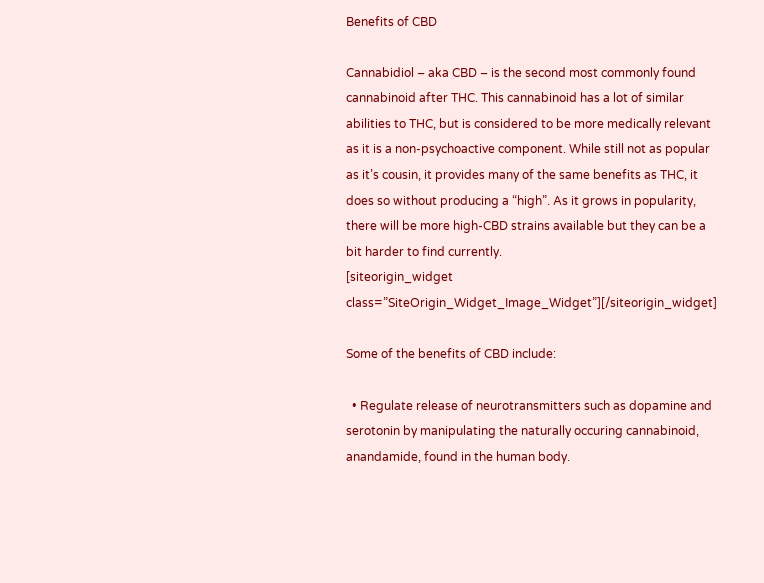Benefits of CBD

Cannabidiol – aka CBD – is the second most commonly found cannabinoid after THC. This cannabinoid has a lot of similar abilities to THC, but is considered to be more medically relevant as it is a non-psychoactive component. While still not as popular as it’s cousin, it provides many of the same benefits as THC, it does so without producing a “high”. As it grows in popularity, there will be more high-CBD strains available but they can be a bit harder to find currently.
[siteorigin_widget class=”SiteOrigin_Widget_Image_Widget”][/siteorigin_widget]

Some of the benefits of CBD include:

  • Regulate release of neurotransmitters such as dopamine and serotonin by manipulating the naturally occuring cannabinoid, anandamide, found in the human body.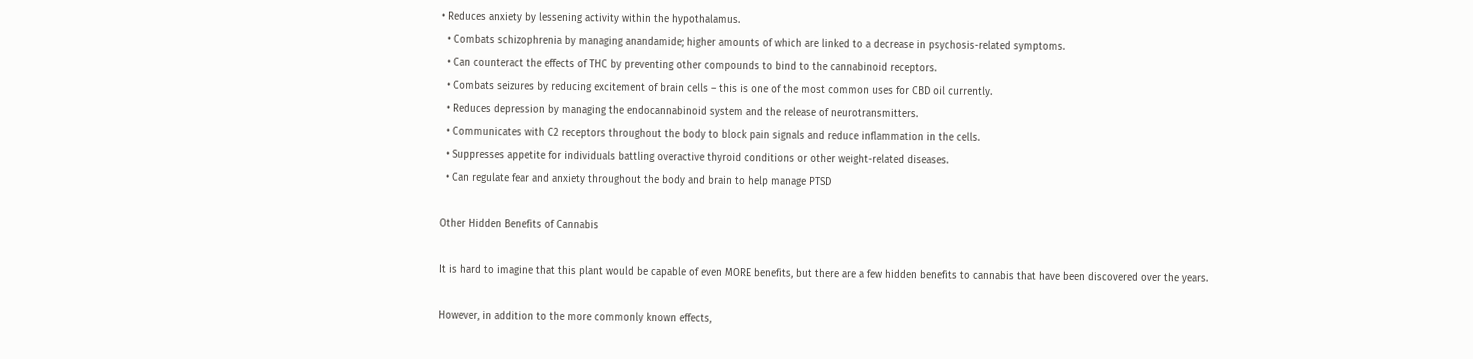• Reduces anxiety by lessening activity within the hypothalamus.
  • Combats schizophrenia by managing anandamide; higher amounts of which are linked to a decrease in psychosis-related symptoms.
  • Can counteract the effects of THC by preventing other compounds to bind to the cannabinoid receptors.
  • Combats seizures by reducing excitement of brain cells – this is one of the most common uses for CBD oil currently.
  • Reduces depression by managing the endocannabinoid system and the release of neurotransmitters.
  • Communicates with C2 receptors throughout the body to block pain signals and reduce inflammation in the cells.
  • Suppresses appetite for individuals battling overactive thyroid conditions or other weight-related diseases.
  • Can regulate fear and anxiety throughout the body and brain to help manage PTSD

Other Hidden Benefits of Cannabis

It is hard to imagine that this plant would be capable of even MORE benefits, but there are a few hidden benefits to cannabis that have been discovered over the years.

However, in addition to the more commonly known effects,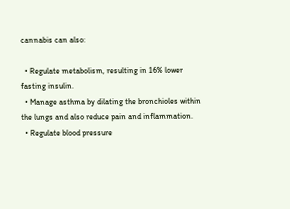cannabis can also:

  • Regulate metabolism, resulting in 16% lower fasting insulin.
  • Manage asthma by dilating the bronchioles within the lungs and also reduce pain and inflammation.
  • Regulate blood pressure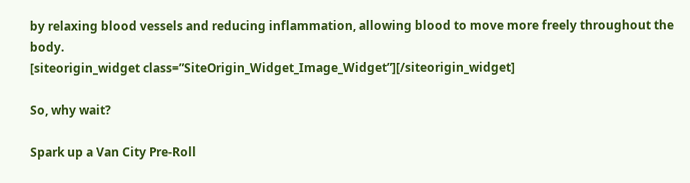by relaxing blood vessels and reducing inflammation, allowing blood to move more freely throughout the body.
[siteorigin_widget class=”SiteOrigin_Widget_Image_Widget”][/siteorigin_widget]

So, why wait?

Spark up a Van City Pre-Roll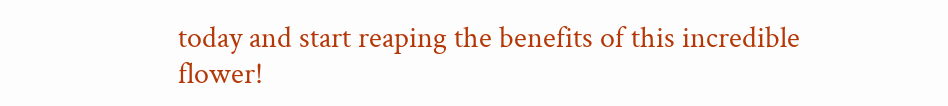today and start reaping the benefits of this incredible flower!